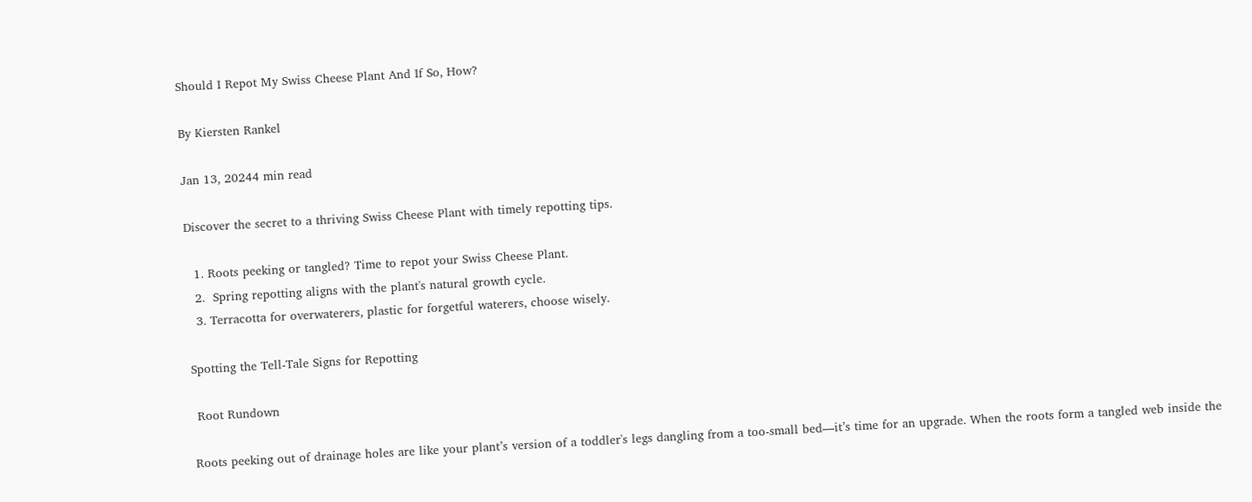Should I Repot My Swiss Cheese Plant And If So, How?

By Kiersten Rankel

Jan 13, 20244 min read

Discover the secret to a thriving Swiss Cheese Plant with timely repotting tips.

  1. Roots peeking or tangled? Time to repot your Swiss Cheese Plant.
  2.  Spring repotting aligns with the plant's natural growth cycle.
  3. Terracotta for overwaterers, plastic for forgetful waterers, choose wisely.

Spotting the Tell-Tale Signs for Repotting

 Root Rundown

Roots peeking out of drainage holes are like your plant’s version of a toddler's legs dangling from a too-small bed—it’s time for an upgrade. When the roots form a tangled web inside the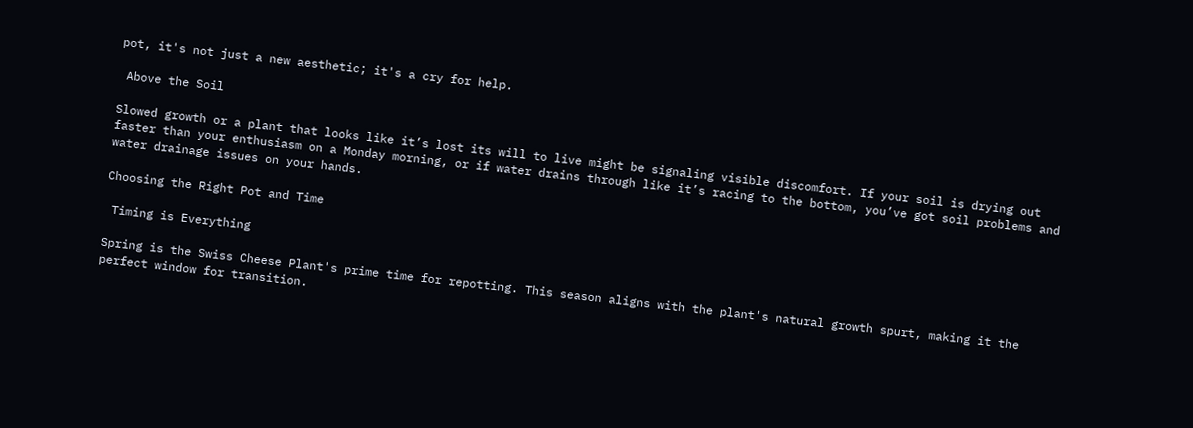pot, it's not just a new aesthetic; it's a cry for help.

 Above the Soil

Slowed growth or a plant that looks like it’s lost its will to live might be signaling visible discomfort. If your soil is drying out faster than your enthusiasm on a Monday morning, or if water drains through like it’s racing to the bottom, you’ve got soil problems and water drainage issues on your hands.

Choosing the Right Pot and Time

 Timing is Everything

Spring is the Swiss Cheese Plant's prime time for repotting. This season aligns with the plant's natural growth spurt, making it the perfect window for transition.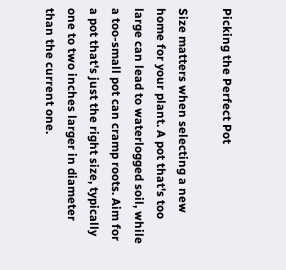Picking the Perfect Pot

Size matters when selecting a new home for your plant. A pot that's too large can lead to waterlogged soil, while a too-small pot can cramp roots. Aim for a pot that's just the right size, typically one to two inches larger in diameter than the current one.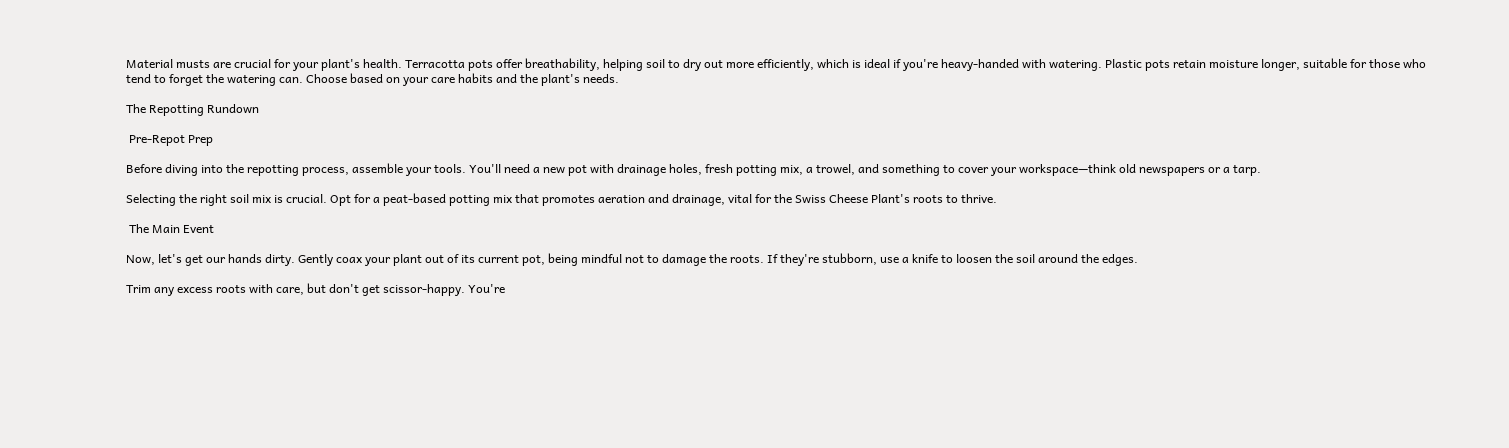Material musts are crucial for your plant's health. Terracotta pots offer breathability, helping soil to dry out more efficiently, which is ideal if you're heavy-handed with watering. Plastic pots retain moisture longer, suitable for those who tend to forget the watering can. Choose based on your care habits and the plant's needs.

The Repotting Rundown

 Pre-Repot Prep

Before diving into the repotting process, assemble your tools. You'll need a new pot with drainage holes, fresh potting mix, a trowel, and something to cover your workspace—think old newspapers or a tarp.

Selecting the right soil mix is crucial. Opt for a peat-based potting mix that promotes aeration and drainage, vital for the Swiss Cheese Plant's roots to thrive.

 The Main Event

Now, let's get our hands dirty. Gently coax your plant out of its current pot, being mindful not to damage the roots. If they're stubborn, use a knife to loosen the soil around the edges.

Trim any excess roots with care, but don't get scissor-happy. You're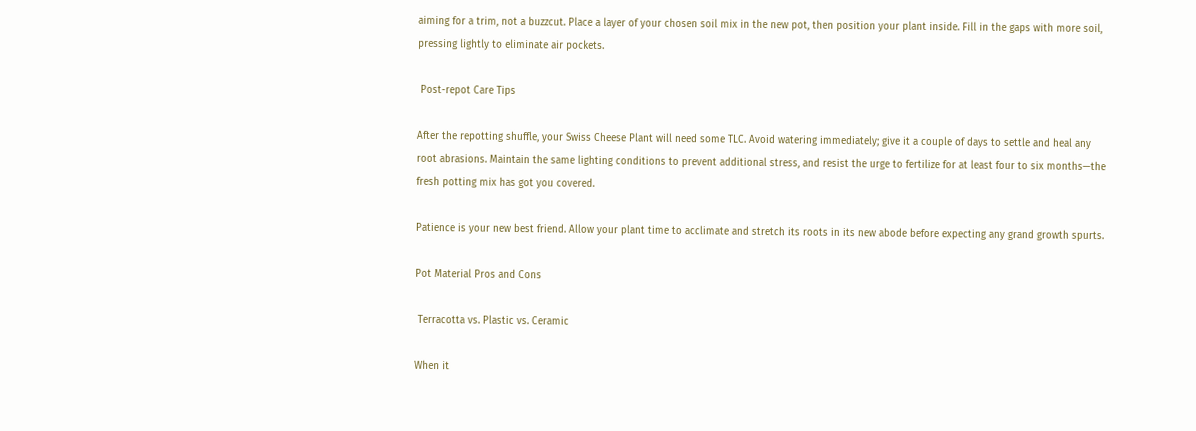aiming for a trim, not a buzzcut. Place a layer of your chosen soil mix in the new pot, then position your plant inside. Fill in the gaps with more soil, pressing lightly to eliminate air pockets.

 Post-repot Care Tips

After the repotting shuffle, your Swiss Cheese Plant will need some TLC. Avoid watering immediately; give it a couple of days to settle and heal any root abrasions. Maintain the same lighting conditions to prevent additional stress, and resist the urge to fertilize for at least four to six months—the fresh potting mix has got you covered.

Patience is your new best friend. Allow your plant time to acclimate and stretch its roots in its new abode before expecting any grand growth spurts.

Pot Material Pros and Cons

 Terracotta vs. Plastic vs. Ceramic

When it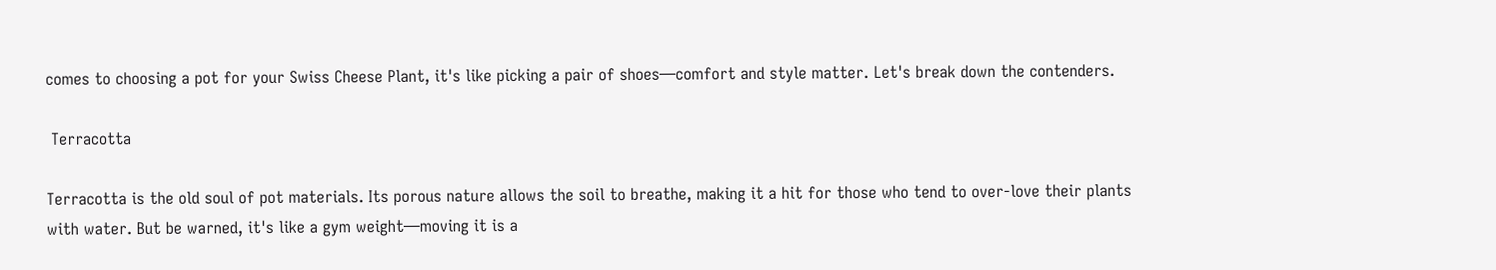comes to choosing a pot for your Swiss Cheese Plant, it's like picking a pair of shoes—comfort and style matter. Let's break down the contenders.

 Terracotta

Terracotta is the old soul of pot materials. Its porous nature allows the soil to breathe, making it a hit for those who tend to over-love their plants with water. But be warned, it's like a gym weight—moving it is a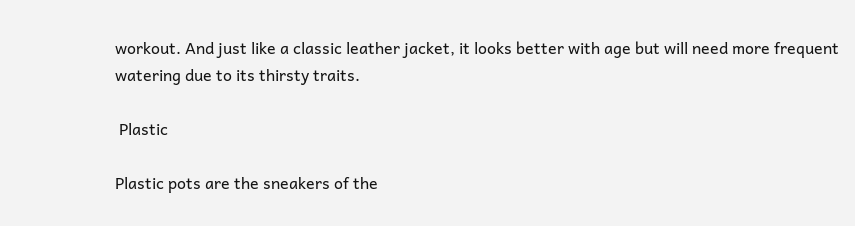workout. And just like a classic leather jacket, it looks better with age but will need more frequent watering due to its thirsty traits.

 Plastic

Plastic pots are the sneakers of the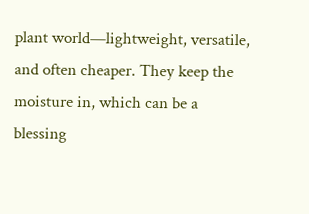plant world—lightweight, versatile, and often cheaper. They keep the moisture in, which can be a blessing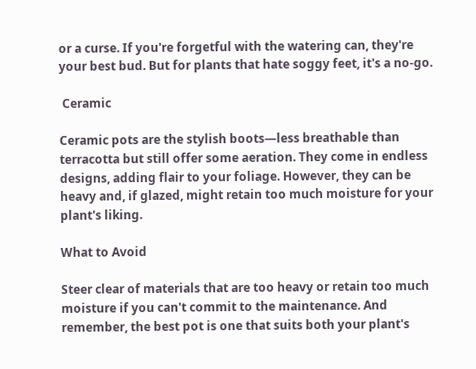or a curse. If you're forgetful with the watering can, they're your best bud. But for plants that hate soggy feet, it's a no-go.

 Ceramic

Ceramic pots are the stylish boots—less breathable than terracotta but still offer some aeration. They come in endless designs, adding flair to your foliage. However, they can be heavy and, if glazed, might retain too much moisture for your plant's liking.

What to Avoid

Steer clear of materials that are too heavy or retain too much moisture if you can't commit to the maintenance. And remember, the best pot is one that suits both your plant's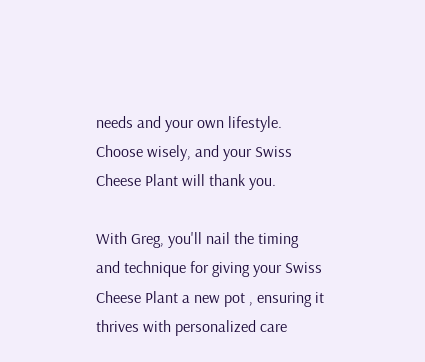needs and your own lifestyle. Choose wisely, and your Swiss Cheese Plant will thank you.

With Greg, you'll nail the timing and technique for giving your Swiss Cheese Plant a new pot , ensuring it thrives with personalized care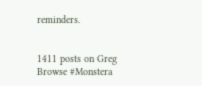reminders.


1411 posts on Greg
Browse #Monstera